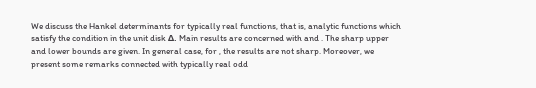We discuss the Hankel determinants for typically real functions, that is, analytic functions which satisfy the condition in the unit disk Δ. Main results are concerned with and . The sharp upper and lower bounds are given. In general case, for , the results are not sharp. Moreover, we present some remarks connected with typically real odd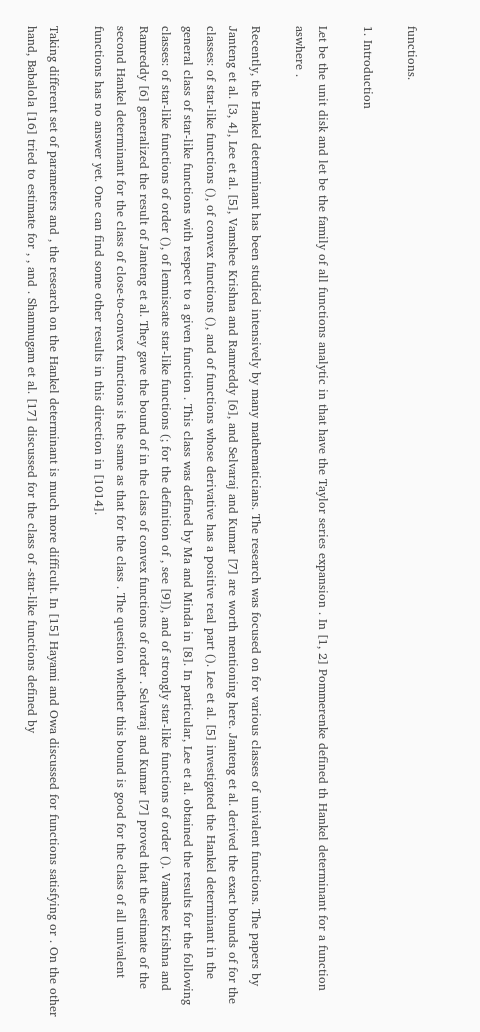functions.

1. Introduction

Let be the unit disk and let be the family of all functions analytic in that have the Taylor series expansion . In [1, 2] Pommerenke defined th Hankel determinant for a function aswhere .

Recently, the Hankel determinant has been studied intensively by many mathematicians. The research was focused on for various classes of univalent functions. The papers by Janteng et al. [3, 4], Lee et al. [5], Vamshee Krishna and Ramreddy [6], and Selvaraj and Kumar [7] are worth mentioning here. Janteng et al. derived the exact bounds of for the classes: of star-like functions (), of convex functions (), and of functions whose derivative has a positive real part (). Lee et al. [5] investigated the Hankel determinant in the general class of star-like functions with respect to a given function . This class was defined by Ma and Minda in [8]. In particular, Lee et al. obtained the results for the following classes: of star-like functions of order (), of lemniscate star-like functions (; for the definition of , see [9]), and of strongly star-like functions of order (). Vamshee Krishna and Ramreddy [6] generalized the result of Janteng et al. They gave the bound of in the class of convex functions of order . Selvaraj and Kumar [7] proved that the estimate of the second Hankel determinant for the class of close-to-convex functions is the same as that for the class . The question whether this bound is good for the class of all univalent functions has no answer yet. One can find some other results in this direction in [1014].

Taking different set of parameters and , the research on the Hankel determinant is much more difficult. In [15] Hayami and Owa discussed for functions satisfying or . On the other hand, Babalola [16] tried to estimate for , , and . Shanmugam et al. [17] discussed for the class of -star-like functions defined by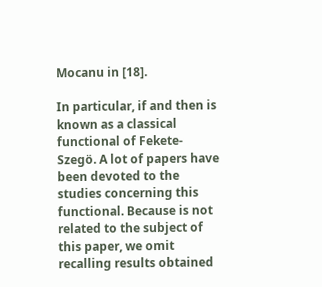Mocanu in [18].

In particular, if and then is known as a classical functional of Fekete-Szegö. A lot of papers have been devoted to the studies concerning this functional. Because is not related to the subject of this paper, we omit recalling results obtained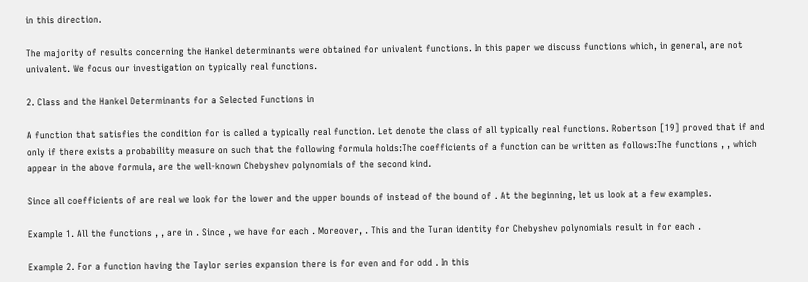in this direction.

The majority of results concerning the Hankel determinants were obtained for univalent functions. In this paper we discuss functions which, in general, are not univalent. We focus our investigation on typically real functions.

2. Class and the Hankel Determinants for a Selected Functions in

A function that satisfies the condition for is called a typically real function. Let denote the class of all typically real functions. Robertson [19] proved that if and only if there exists a probability measure on such that the following formula holds:The coefficients of a function can be written as follows:The functions , , which appear in the above formula, are the well-known Chebyshev polynomials of the second kind.

Since all coefficients of are real we look for the lower and the upper bounds of instead of the bound of . At the beginning, let us look at a few examples.

Example 1. All the functions , , are in . Since , we have for each . Moreover, . This and the Turan identity for Chebyshev polynomials result in for each .

Example 2. For a function having the Taylor series expansion there is for even and for odd . In this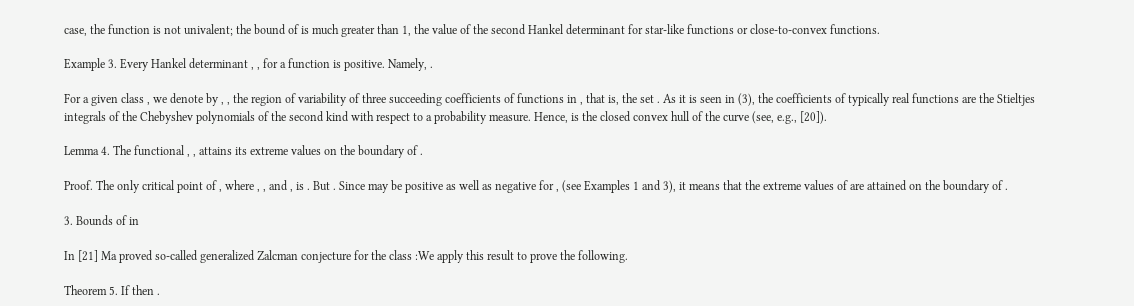case, the function is not univalent; the bound of is much greater than 1, the value of the second Hankel determinant for star-like functions or close-to-convex functions.

Example 3. Every Hankel determinant , , for a function is positive. Namely, .

For a given class , we denote by , , the region of variability of three succeeding coefficients of functions in , that is, the set . As it is seen in (3), the coefficients of typically real functions are the Stieltjes integrals of the Chebyshev polynomials of the second kind with respect to a probability measure. Hence, is the closed convex hull of the curve (see, e.g., [20]).

Lemma 4. The functional , , attains its extreme values on the boundary of .

Proof. The only critical point of , where , , and , is . But . Since may be positive as well as negative for , (see Examples 1 and 3), it means that the extreme values of are attained on the boundary of .

3. Bounds of in

In [21] Ma proved so-called generalized Zalcman conjecture for the class :We apply this result to prove the following.

Theorem 5. If then .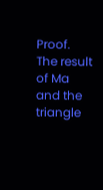Proof. The result of Ma and the triangle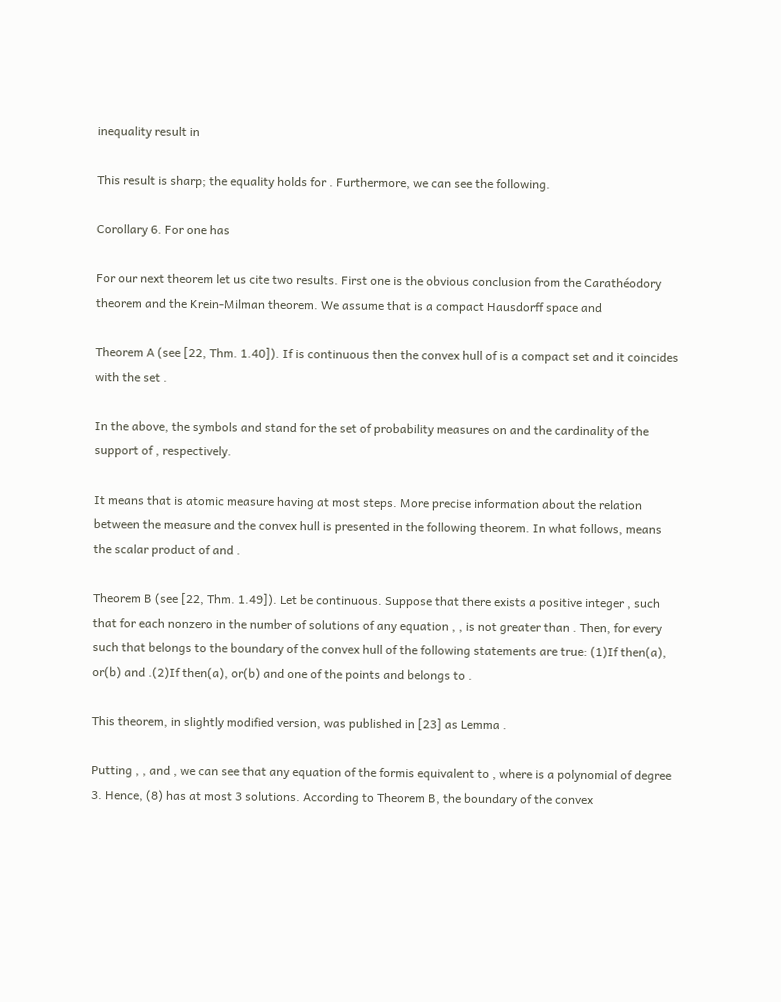inequality result in

This result is sharp; the equality holds for . Furthermore, we can see the following.

Corollary 6. For one has

For our next theorem let us cite two results. First one is the obvious conclusion from the Carathéodory theorem and the Krein-Milman theorem. We assume that is a compact Hausdorff space and

Theorem A (see [22, Thm. 1.40]). If is continuous then the convex hull of is a compact set and it coincides with the set .

In the above, the symbols and stand for the set of probability measures on and the cardinality of the support of , respectively.

It means that is atomic measure having at most steps. More precise information about the relation between the measure and the convex hull is presented in the following theorem. In what follows, means the scalar product of and .

Theorem B (see [22, Thm. 1.49]). Let be continuous. Suppose that there exists a positive integer , such that for each nonzero in the number of solutions of any equation , , is not greater than . Then, for every such that belongs to the boundary of the convex hull of the following statements are true: (1)If then(a), or(b) and .(2)If then(a), or(b) and one of the points and belongs to .

This theorem, in slightly modified version, was published in [23] as Lemma .

Putting , , and , we can see that any equation of the formis equivalent to , where is a polynomial of degree 3. Hence, (8) has at most 3 solutions. According to Theorem B, the boundary of the convex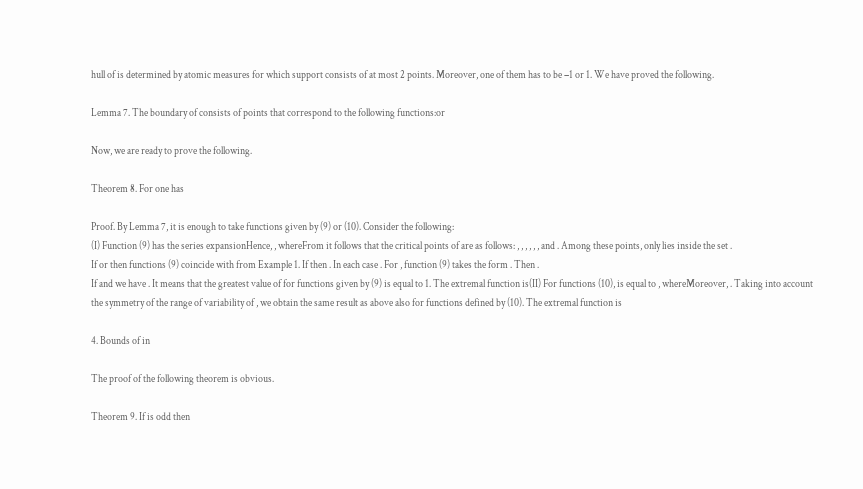hull of is determined by atomic measures for which support consists of at most 2 points. Moreover, one of them has to be −1 or 1. We have proved the following.

Lemma 7. The boundary of consists of points that correspond to the following functions:or

Now, we are ready to prove the following.

Theorem 8. For one has

Proof. By Lemma 7, it is enough to take functions given by (9) or (10). Consider the following:
(I) Function (9) has the series expansionHence, , whereFrom it follows that the critical points of are as follows: , , , , , , and . Among these points, only lies inside the set .
If or then functions (9) coincide with from Example 1. If then . In each case . For , function (9) takes the form . Then .
If and we have . It means that the greatest value of for functions given by (9) is equal to 1. The extremal function is(II) For functions (10), is equal to , whereMoreover, . Taking into account the symmetry of the range of variability of , we obtain the same result as above also for functions defined by (10). The extremal function is

4. Bounds of in

The proof of the following theorem is obvious.

Theorem 9. If is odd then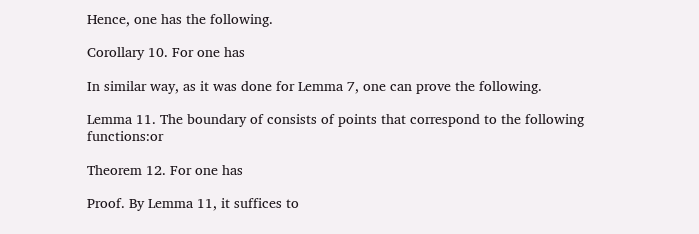Hence, one has the following.

Corollary 10. For one has

In similar way, as it was done for Lemma 7, one can prove the following.

Lemma 11. The boundary of consists of points that correspond to the following functions:or

Theorem 12. For one has

Proof. By Lemma 11, it suffices to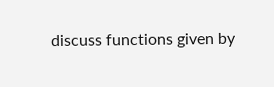discuss functions given by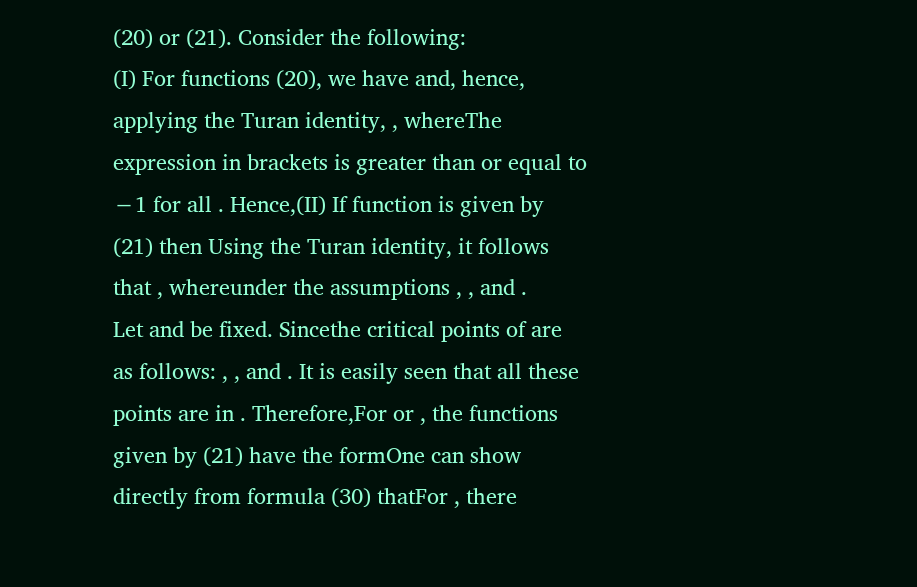(20) or (21). Consider the following:
(I) For functions (20), we have and, hence, applying the Turan identity, , whereThe expression in brackets is greater than or equal to −1 for all . Hence,(II) If function is given by (21) then Using the Turan identity, it follows that , whereunder the assumptions , , and .
Let and be fixed. Sincethe critical points of are as follows: , , and . It is easily seen that all these points are in . Therefore,For or , the functions given by (21) have the formOne can show directly from formula (30) thatFor , there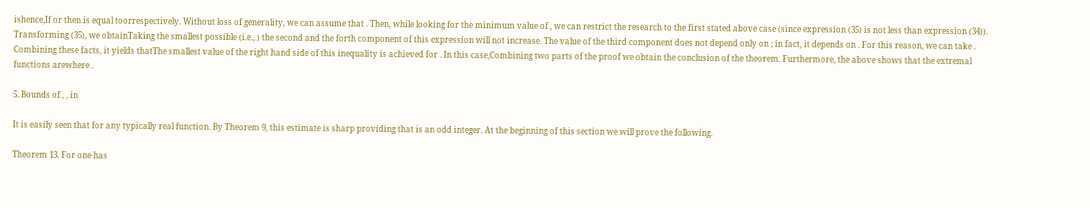ishence,If or then is equal toorrespectively. Without loss of generality, we can assume that . Then, while looking for the minimum value of , we can restrict the research to the first stated above case (since expression (35) is not less than expression (34)).
Transforming (35), we obtainTaking the smallest possible (i.e., ) the second and the forth component of this expression will not increase. The value of the third component does not depend only on ; in fact, it depends on . For this reason, we can take . Combining these facts, it yields thatThe smallest value of the right hand side of this inequality is achieved for . In this case,Combining two parts of the proof we obtain the conclusion of the theorem. Furthermore, the above shows that the extremal functions arewhere .

5. Bounds of , , in

It is easily seen that for any typically real function. By Theorem 9, this estimate is sharp providing that is an odd integer. At the beginning of this section we will prove the following.

Theorem 13. For one has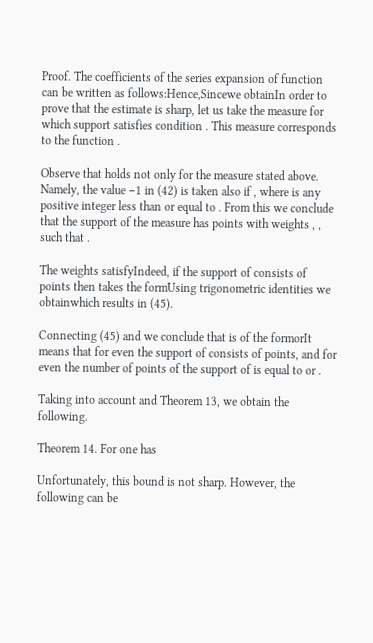Proof. The coefficients of the series expansion of function can be written as follows:Hence,Sincewe obtainIn order to prove that the estimate is sharp, let us take the measure for which support satisfies condition . This measure corresponds to the function .

Observe that holds not only for the measure stated above. Namely, the value −1 in (42) is taken also if , where is any positive integer less than or equal to . From this we conclude that the support of the measure has points with weights , , such that .

The weights satisfyIndeed, if the support of consists of points then takes the formUsing trigonometric identities we obtainwhich results in (45).

Connecting (45) and we conclude that is of the formorIt means that for even the support of consists of points, and for even the number of points of the support of is equal to or .

Taking into account and Theorem 13, we obtain the following.

Theorem 14. For one has

Unfortunately, this bound is not sharp. However, the following can be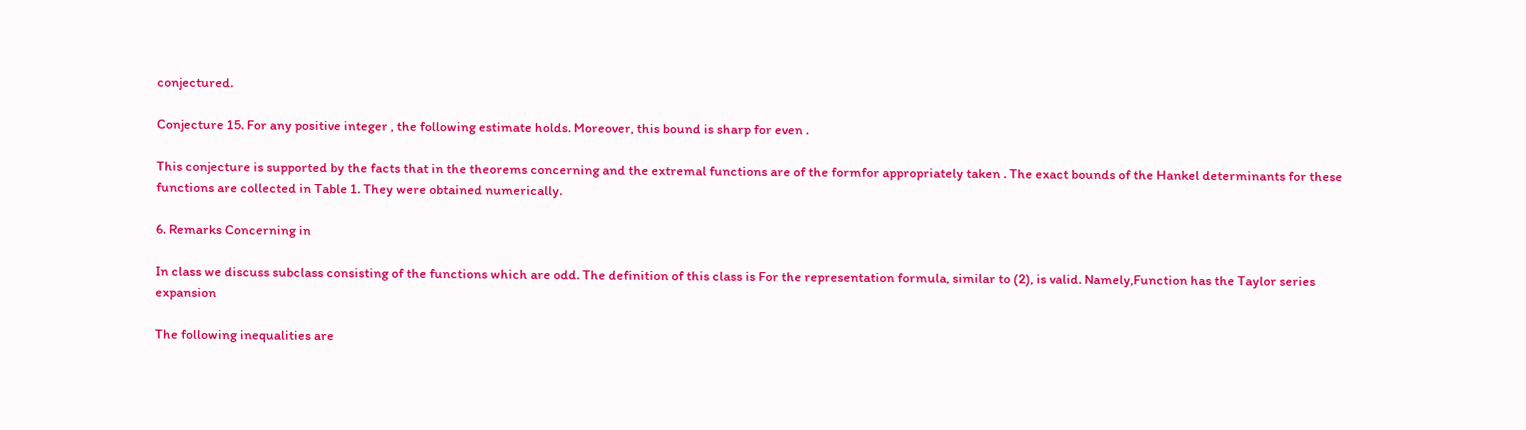conjectured.

Conjecture 15. For any positive integer , the following estimate holds. Moreover, this bound is sharp for even .

This conjecture is supported by the facts that in the theorems concerning and the extremal functions are of the formfor appropriately taken . The exact bounds of the Hankel determinants for these functions are collected in Table 1. They were obtained numerically.

6. Remarks Concerning in

In class we discuss subclass consisting of the functions which are odd. The definition of this class is For the representation formula, similar to (2), is valid. Namely,Function has the Taylor series expansion

The following inequalities are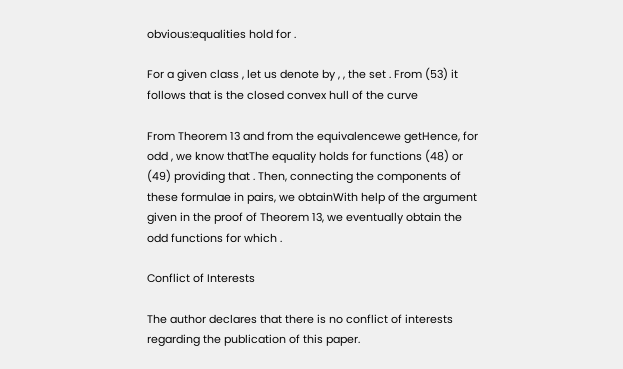obvious:equalities hold for .

For a given class , let us denote by , , the set . From (53) it follows that is the closed convex hull of the curve

From Theorem 13 and from the equivalencewe getHence, for odd , we know thatThe equality holds for functions (48) or (49) providing that . Then, connecting the components of these formulae in pairs, we obtainWith help of the argument given in the proof of Theorem 13, we eventually obtain the odd functions for which .

Conflict of Interests

The author declares that there is no conflict of interests regarding the publication of this paper.